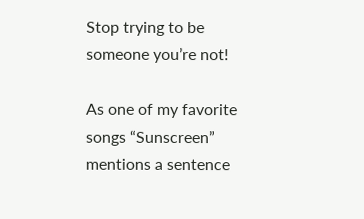Stop trying to be someone you’re not!

As one of my favorite songs “Sunscreen” mentions a sentence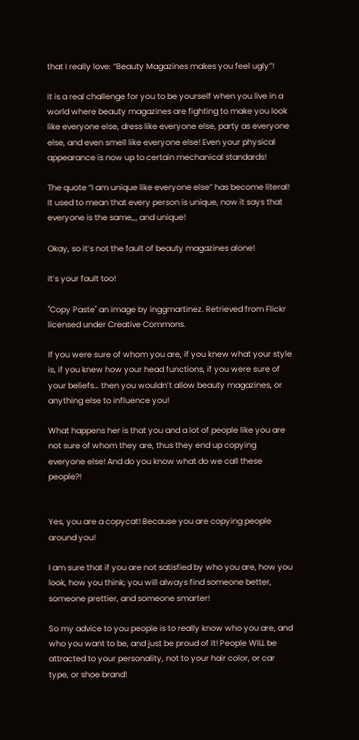that I really love: “Beauty Magazines makes you feel ugly”!

It is a real challenge for you to be yourself when you live in a world where beauty magazines are fighting to make you look like everyone else, dress like everyone else, party as everyone else, and even smell like everyone else! Even your physical appearance is now up to certain mechanical standards!

The quote “I am unique like everyone else” has become literal! It used to mean that every person is unique, now it says that everyone is the same,,, and unique!

Okay, so it’s not the fault of beauty magazines alone!

It’s your fault too!

"Copy Paste" an image by inggmartinez. Retrieved from Flickr licensed under Creative Commons.

If you were sure of whom you are, if you knew what your style is, if you knew how your head functions, if you were sure of your beliefs… then you wouldn’t allow beauty magazines, or anything else to influence you!

What happens her is that you and a lot of people like you are not sure of whom they are, thus they end up copying everyone else! And do you know what do we call these people?!


Yes, you are a copycat! Because you are copying people around you!

I am sure that if you are not satisfied by who you are, how you look, how you think; you will always find someone better, someone prettier, and someone smarter!

So my advice to you people is to really know who you are, and who you want to be, and just be proud of it! People WILL be attracted to your personality, not to your hair color, or car type, or shoe brand!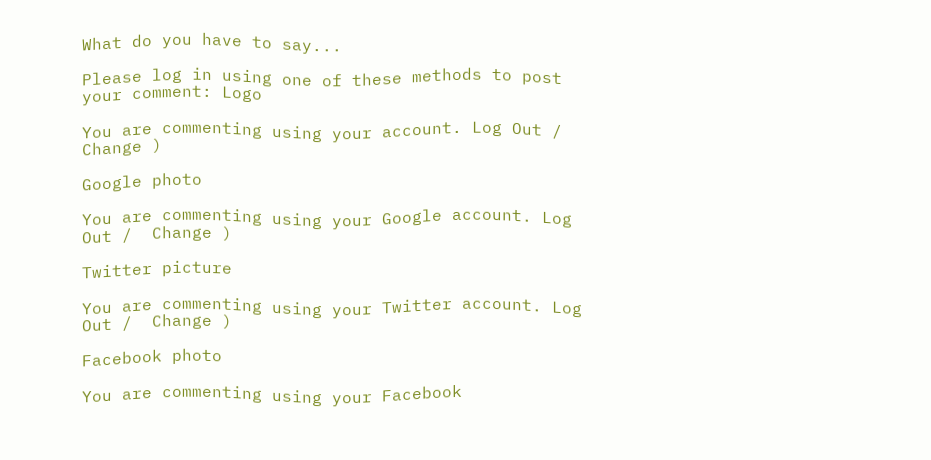What do you have to say...

Please log in using one of these methods to post your comment: Logo

You are commenting using your account. Log Out /  Change )

Google photo

You are commenting using your Google account. Log Out /  Change )

Twitter picture

You are commenting using your Twitter account. Log Out /  Change )

Facebook photo

You are commenting using your Facebook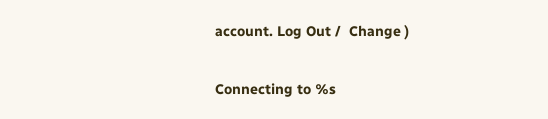account. Log Out /  Change )

Connecting to %s